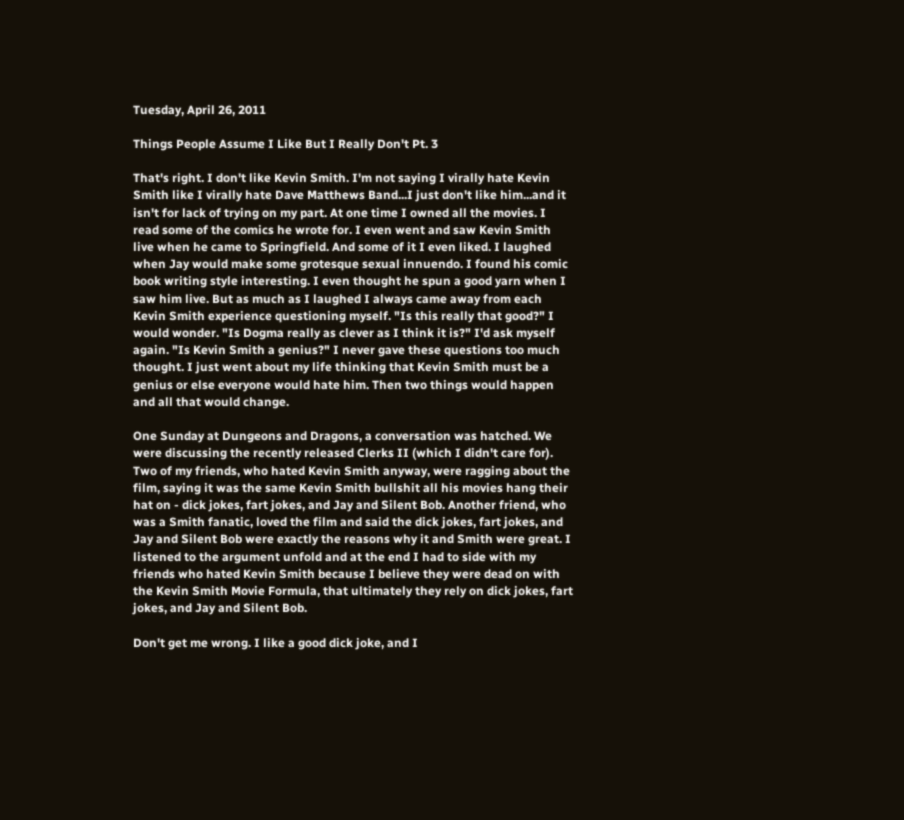Tuesday, April 26, 2011

Things People Assume I Like But I Really Don't Pt. 3

That's right. I don't like Kevin Smith. I'm not saying I virally hate Kevin Smith like I virally hate Dave Matthews Band...I just don't like him...and it isn't for lack of trying on my part. At one time I owned all the movies. I read some of the comics he wrote for. I even went and saw Kevin Smith live when he came to Springfield. And some of it I even liked. I laughed when Jay would make some grotesque sexual innuendo. I found his comic book writing style interesting. I even thought he spun a good yarn when I saw him live. But as much as I laughed I always came away from each Kevin Smith experience questioning myself. "Is this really that good?" I would wonder. "Is Dogma really as clever as I think it is?" I'd ask myself again. "Is Kevin Smith a genius?" I never gave these questions too much thought. I just went about my life thinking that Kevin Smith must be a genius or else everyone would hate him. Then two things would happen and all that would change.

One Sunday at Dungeons and Dragons, a conversation was hatched. We were discussing the recently released Clerks II (which I didn't care for). Two of my friends, who hated Kevin Smith anyway, were ragging about the film, saying it was the same Kevin Smith bullshit all his movies hang their hat on - dick jokes, fart jokes, and Jay and Silent Bob. Another friend, who was a Smith fanatic, loved the film and said the dick jokes, fart jokes, and Jay and Silent Bob were exactly the reasons why it and Smith were great. I listened to the argument unfold and at the end I had to side with my friends who hated Kevin Smith because I believe they were dead on with the Kevin Smith Movie Formula, that ultimately they rely on dick jokes, fart jokes, and Jay and Silent Bob.

Don't get me wrong. I like a good dick joke, and I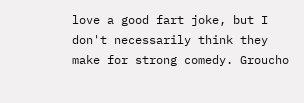love a good fart joke, but I don't necessarily think they make for strong comedy. Groucho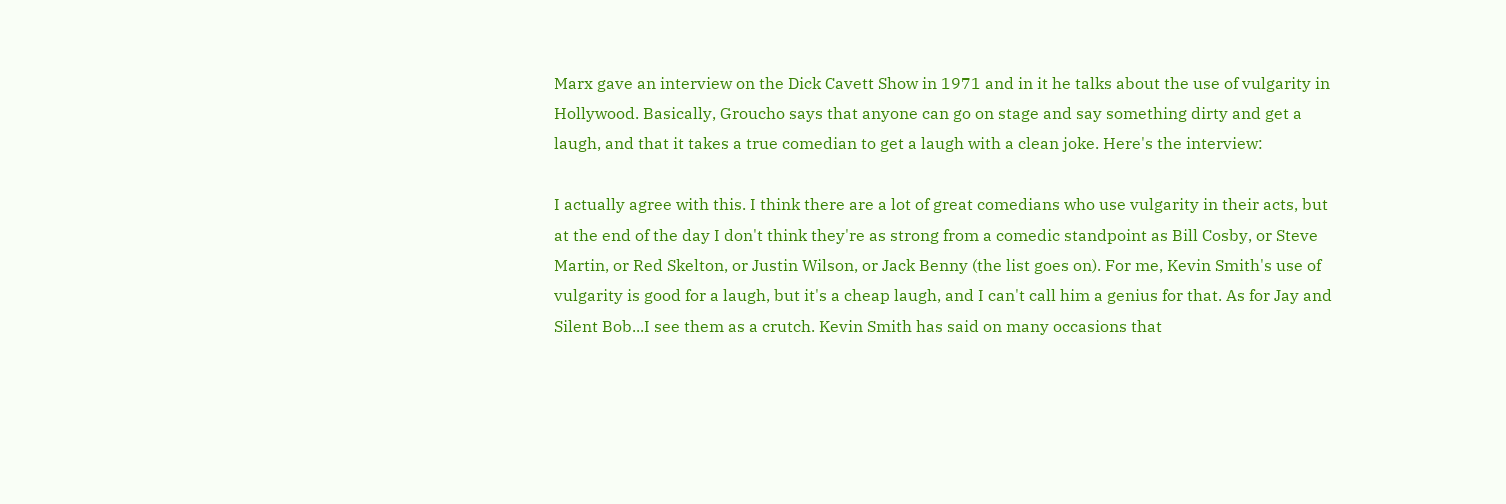Marx gave an interview on the Dick Cavett Show in 1971 and in it he talks about the use of vulgarity in Hollywood. Basically, Groucho says that anyone can go on stage and say something dirty and get a laugh, and that it takes a true comedian to get a laugh with a clean joke. Here's the interview:

I actually agree with this. I think there are a lot of great comedians who use vulgarity in their acts, but at the end of the day I don't think they're as strong from a comedic standpoint as Bill Cosby, or Steve Martin, or Red Skelton, or Justin Wilson, or Jack Benny (the list goes on). For me, Kevin Smith's use of vulgarity is good for a laugh, but it's a cheap laugh, and I can't call him a genius for that. As for Jay and Silent Bob...I see them as a crutch. Kevin Smith has said on many occasions that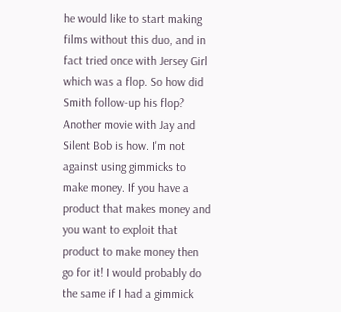he would like to start making films without this duo, and in fact tried once with Jersey Girl which was a flop. So how did Smith follow-up his flop? Another movie with Jay and Silent Bob is how. I'm not against using gimmicks to make money. If you have a product that makes money and you want to exploit that product to make money then go for it! I would probably do the same if I had a gimmick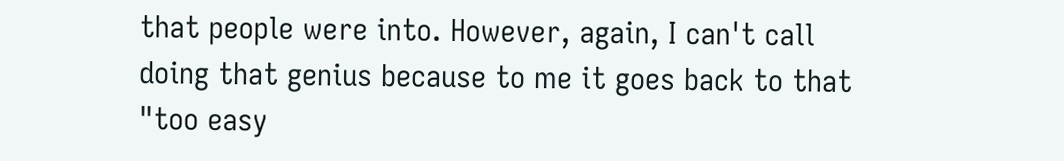that people were into. However, again, I can't call doing that genius because to me it goes back to that "too easy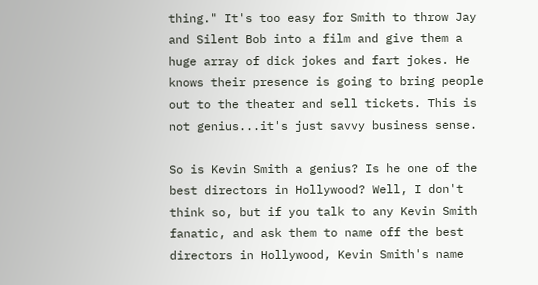thing." It's too easy for Smith to throw Jay and Silent Bob into a film and give them a huge array of dick jokes and fart jokes. He knows their presence is going to bring people out to the theater and sell tickets. This is not genius...it's just savvy business sense.

So is Kevin Smith a genius? Is he one of the best directors in Hollywood? Well, I don't think so, but if you talk to any Kevin Smith fanatic, and ask them to name off the best directors in Hollywood, Kevin Smith's name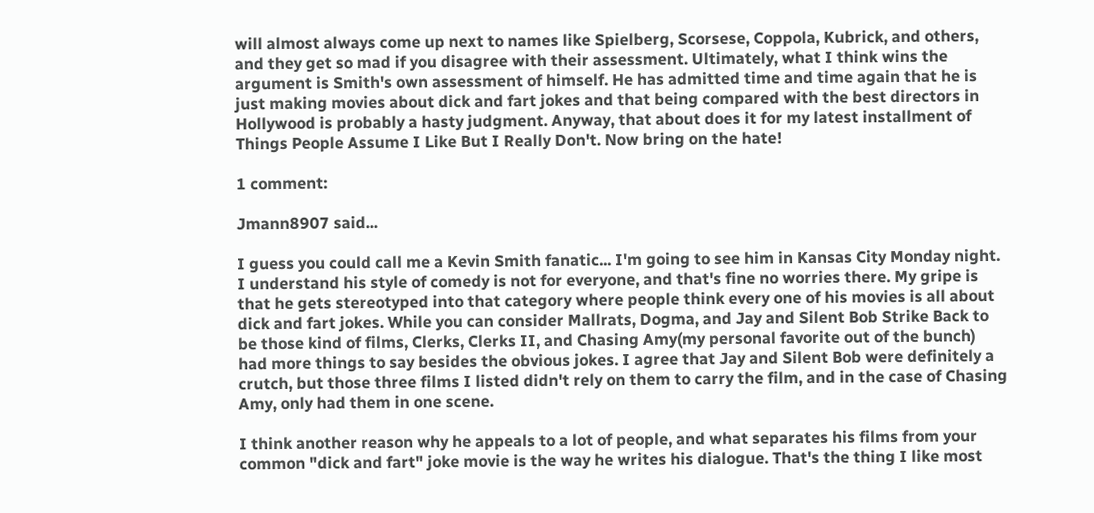will almost always come up next to names like Spielberg, Scorsese, Coppola, Kubrick, and others, and they get so mad if you disagree with their assessment. Ultimately, what I think wins the argument is Smith's own assessment of himself. He has admitted time and time again that he is just making movies about dick and fart jokes and that being compared with the best directors in Hollywood is probably a hasty judgment. Anyway, that about does it for my latest installment of Things People Assume I Like But I Really Don't. Now bring on the hate!

1 comment:

Jmann8907 said...

I guess you could call me a Kevin Smith fanatic... I'm going to see him in Kansas City Monday night. I understand his style of comedy is not for everyone, and that's fine no worries there. My gripe is that he gets stereotyped into that category where people think every one of his movies is all about dick and fart jokes. While you can consider Mallrats, Dogma, and Jay and Silent Bob Strike Back to be those kind of films, Clerks, Clerks II, and Chasing Amy(my personal favorite out of the bunch) had more things to say besides the obvious jokes. I agree that Jay and Silent Bob were definitely a crutch, but those three films I listed didn't rely on them to carry the film, and in the case of Chasing Amy, only had them in one scene.

I think another reason why he appeals to a lot of people, and what separates his films from your common "dick and fart" joke movie is the way he writes his dialogue. That's the thing I like most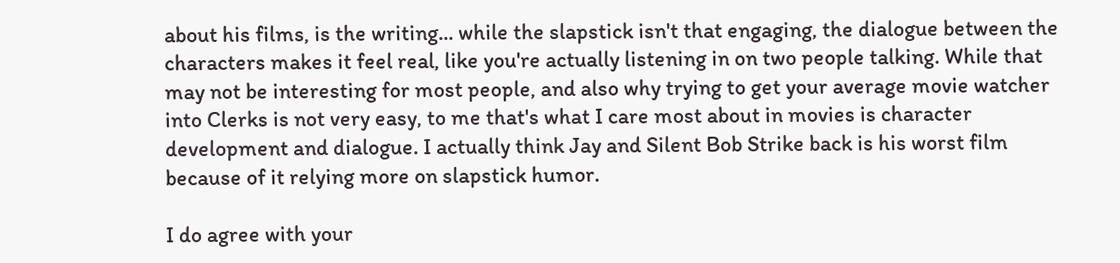about his films, is the writing... while the slapstick isn't that engaging, the dialogue between the characters makes it feel real, like you're actually listening in on two people talking. While that may not be interesting for most people, and also why trying to get your average movie watcher into Clerks is not very easy, to me that's what I care most about in movies is character development and dialogue. I actually think Jay and Silent Bob Strike back is his worst film because of it relying more on slapstick humor.

I do agree with your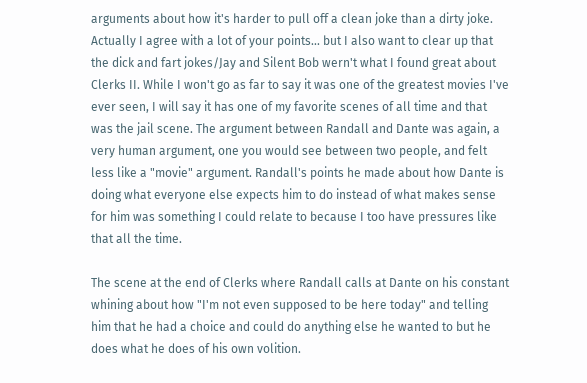arguments about how it's harder to pull off a clean joke than a dirty joke. Actually I agree with a lot of your points... but I also want to clear up that the dick and fart jokes/Jay and Silent Bob wern't what I found great about Clerks II. While I won't go as far to say it was one of the greatest movies I've ever seen, I will say it has one of my favorite scenes of all time and that was the jail scene. The argument between Randall and Dante was again, a very human argument, one you would see between two people, and felt less like a "movie" argument. Randall's points he made about how Dante is doing what everyone else expects him to do instead of what makes sense for him was something I could relate to because I too have pressures like that all the time.

The scene at the end of Clerks where Randall calls at Dante on his constant whining about how "I'm not even supposed to be here today" and telling him that he had a choice and could do anything else he wanted to but he does what he does of his own volition.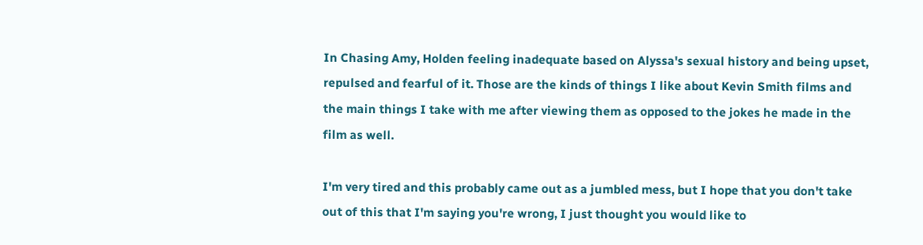In Chasing Amy, Holden feeling inadequate based on Alyssa's sexual history and being upset, repulsed and fearful of it. Those are the kinds of things I like about Kevin Smith films and the main things I take with me after viewing them as opposed to the jokes he made in the film as well.

I'm very tired and this probably came out as a jumbled mess, but I hope that you don't take out of this that I'm saying you're wrong, I just thought you would like to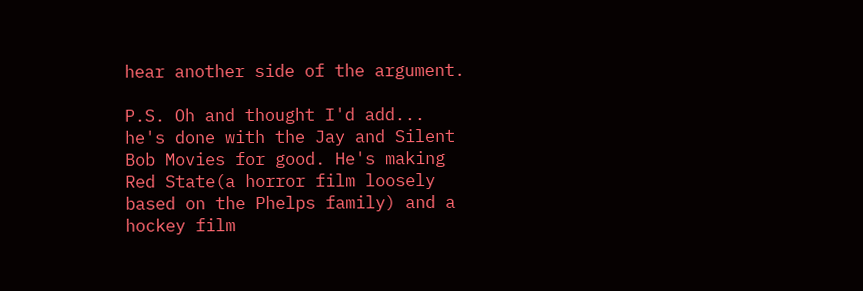hear another side of the argument.

P.S. Oh and thought I'd add... he's done with the Jay and Silent Bob Movies for good. He's making Red State(a horror film loosely based on the Phelps family) and a hockey film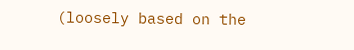(loosely based on the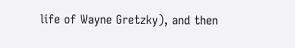life of Wayne Gretzky), and then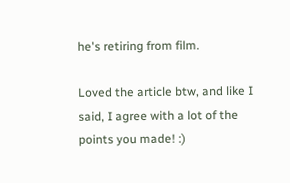he's retiring from film.

Loved the article btw, and like I said, I agree with a lot of the points you made! :)